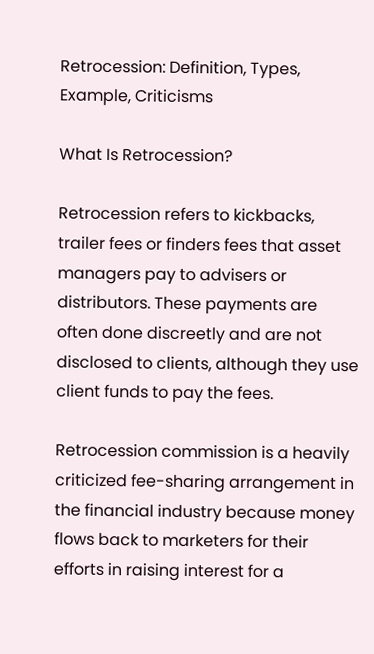Retrocession: Definition, Types, Example, Criticisms

What Is Retrocession?

Retrocession refers to kickbacks, trailer fees or finders fees that asset managers pay to advisers or distributors. These payments are often done discreetly and are not disclosed to clients, although they use client funds to pay the fees.

Retrocession commission is a heavily criticized fee-sharing arrangement in the financial industry because money flows back to marketers for their efforts in raising interest for a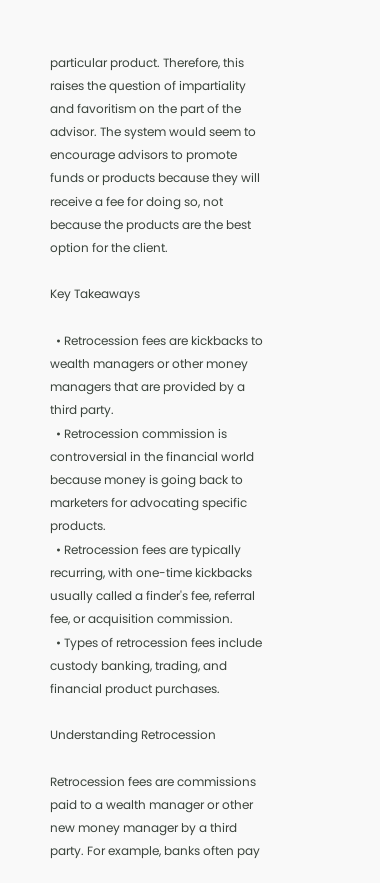particular product. Therefore, this raises the question of impartiality and favoritism on the part of the advisor. The system would seem to encourage advisors to promote funds or products because they will receive a fee for doing so, not because the products are the best option for the client.

Key Takeaways

  • Retrocession fees are kickbacks to wealth managers or other money managers that are provided by a third party.
  • Retrocession commission is controversial in the financial world because money is going back to marketers for advocating specific products.
  • Retrocession fees are typically recurring, with one-time kickbacks usually called a finder's fee, referral fee, or acquisition commission.
  • Types of retrocession fees include custody banking, trading, and financial product purchases.

Understanding Retrocession

Retrocession fees are commissions paid to a wealth manager or other new money manager by a third party. For example, banks often pay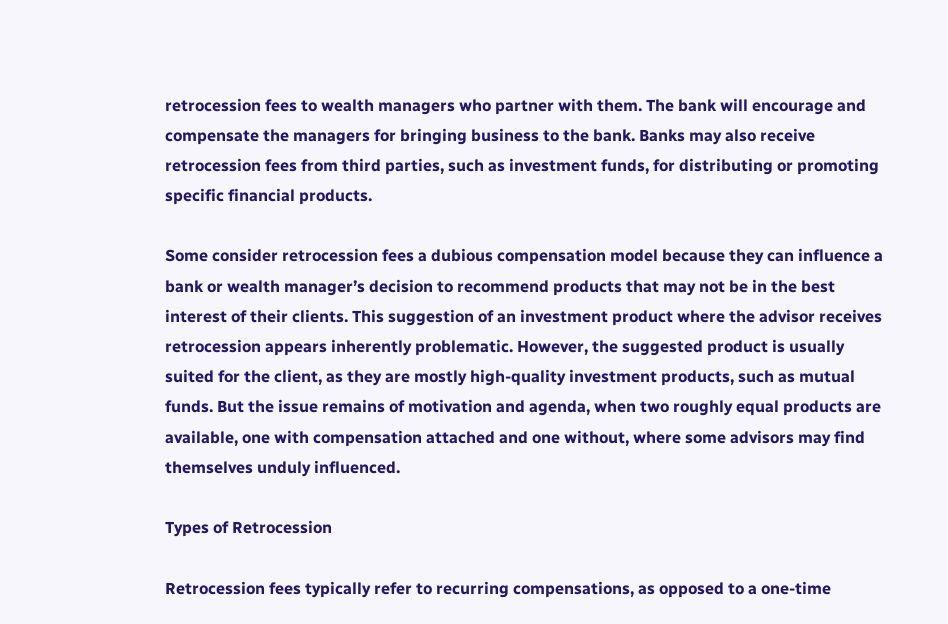retrocession fees to wealth managers who partner with them. The bank will encourage and compensate the managers for bringing business to the bank. Banks may also receive retrocession fees from third parties, such as investment funds, for distributing or promoting specific financial products.

Some consider retrocession fees a dubious compensation model because they can influence a bank or wealth manager’s decision to recommend products that may not be in the best interest of their clients. This suggestion of an investment product where the advisor receives retrocession appears inherently problematic. However, the suggested product is usually suited for the client, as they are mostly high-quality investment products, such as mutual funds. But the issue remains of motivation and agenda, when two roughly equal products are available, one with compensation attached and one without, where some advisors may find themselves unduly influenced.

Types of Retrocession

Retrocession fees typically refer to recurring compensations, as opposed to a one-time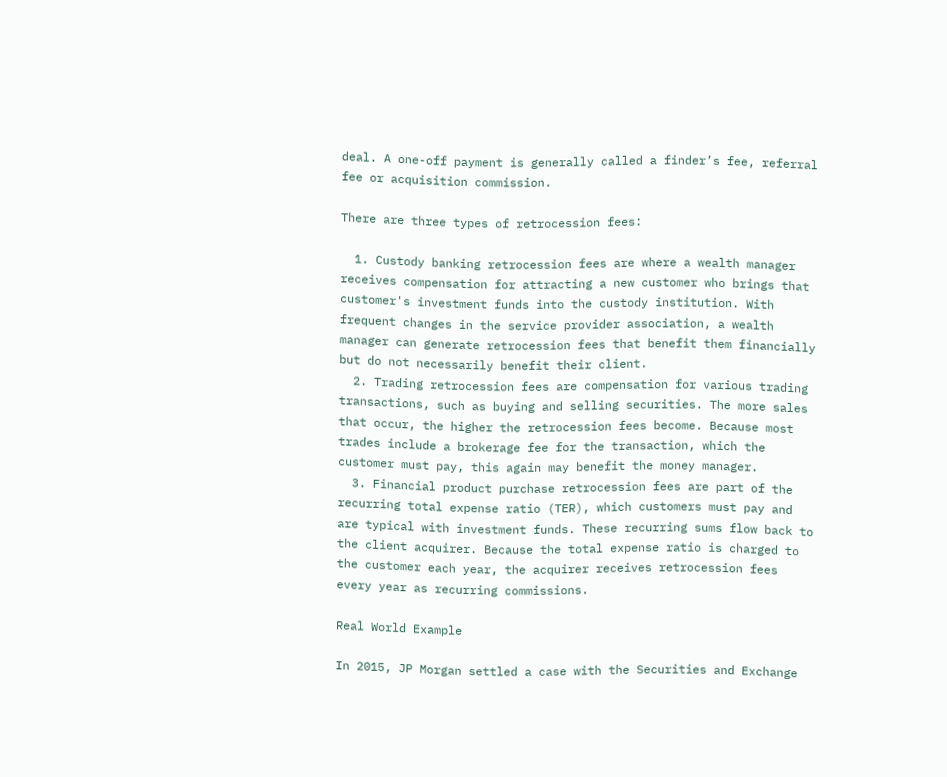deal. A one-off payment is generally called a finder’s fee, referral fee or acquisition commission.

There are three types of retrocession fees:

  1. Custody banking retrocession fees are where a wealth manager receives compensation for attracting a new customer who brings that customer's investment funds into the custody institution. With frequent changes in the service provider association, a wealth manager can generate retrocession fees that benefit them financially but do not necessarily benefit their client.
  2. Trading retrocession fees are compensation for various trading transactions, such as buying and selling securities. The more sales that occur, the higher the retrocession fees become. Because most trades include a brokerage fee for the transaction, which the customer must pay, this again may benefit the money manager.
  3. Financial product purchase retrocession fees are part of the recurring total expense ratio (TER), which customers must pay and are typical with investment funds. These recurring sums flow back to the client acquirer. Because the total expense ratio is charged to the customer each year, the acquirer receives retrocession fees every year as recurring commissions.

Real World Example

In 2015, JP Morgan settled a case with the Securities and Exchange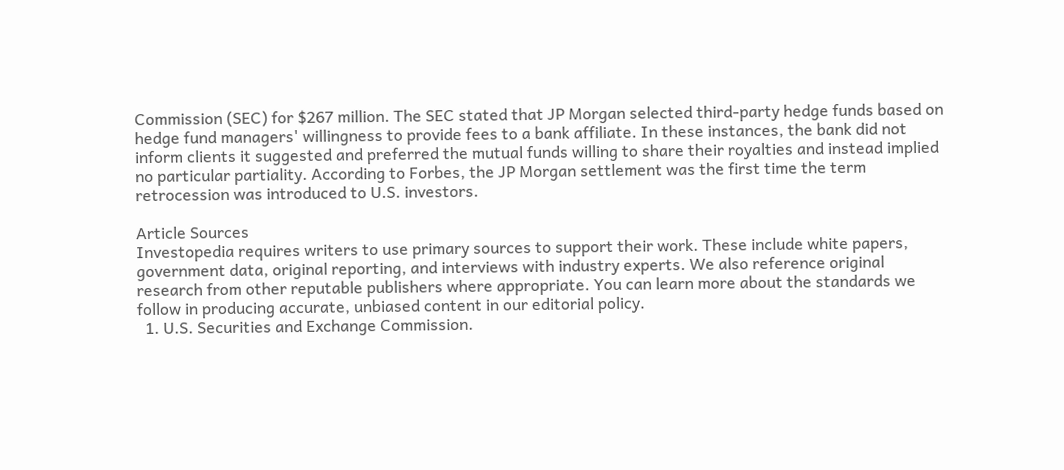Commission (SEC) for $267 million. The SEC stated that JP Morgan selected third-party hedge funds based on hedge fund managers' willingness to provide fees to a bank affiliate. In these instances, the bank did not inform clients it suggested and preferred the mutual funds willing to share their royalties and instead implied no particular partiality. According to Forbes, the JP Morgan settlement was the first time the term retrocession was introduced to U.S. investors.

Article Sources
Investopedia requires writers to use primary sources to support their work. These include white papers, government data, original reporting, and interviews with industry experts. We also reference original research from other reputable publishers where appropriate. You can learn more about the standards we follow in producing accurate, unbiased content in our editorial policy.
  1. U.S. Securities and Exchange Commission.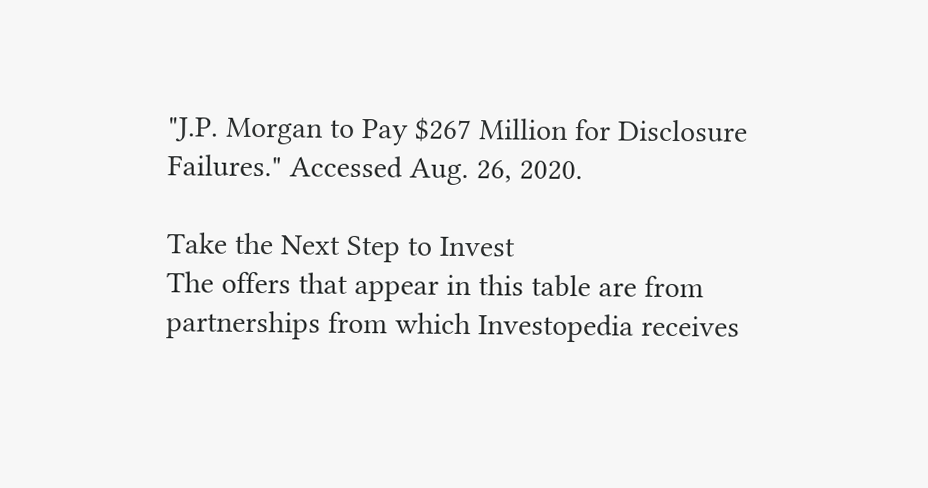"J.P. Morgan to Pay $267 Million for Disclosure Failures." Accessed Aug. 26, 2020.

Take the Next Step to Invest
The offers that appear in this table are from partnerships from which Investopedia receives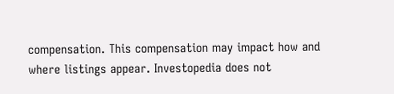compensation. This compensation may impact how and where listings appear. Investopedia does not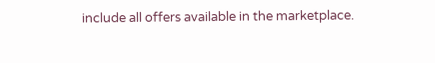include all offers available in the marketplace.